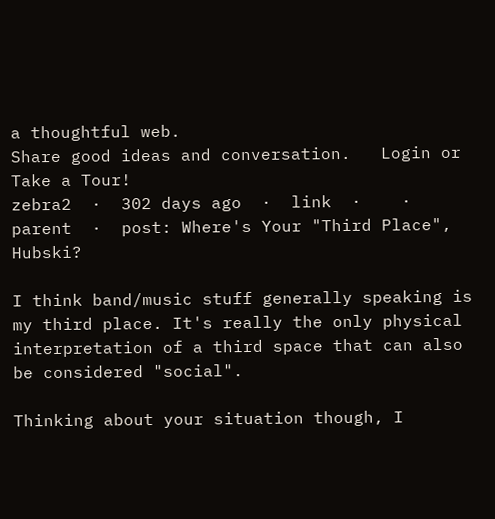a thoughtful web.
Share good ideas and conversation.   Login or Take a Tour!
zebra2  ·  302 days ago  ·  link  ·    ·  parent  ·  post: Where's Your "Third Place", Hubski?

I think band/music stuff generally speaking is my third place. It's really the only physical interpretation of a third space that can also be considered "social".

Thinking about your situation though, I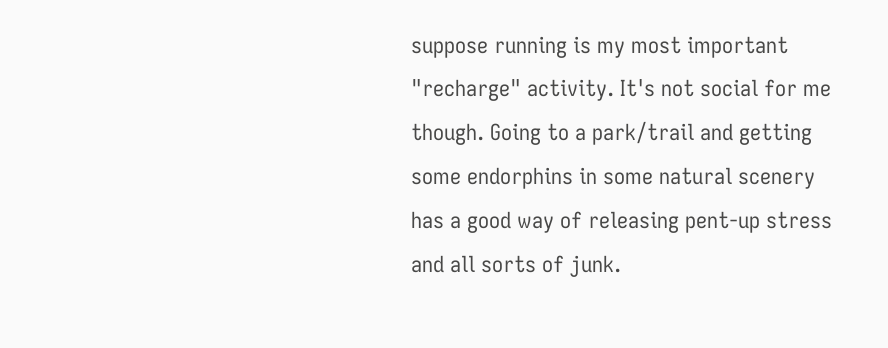suppose running is my most important "recharge" activity. It's not social for me though. Going to a park/trail and getting some endorphins in some natural scenery has a good way of releasing pent-up stress and all sorts of junk.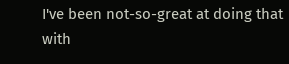I've been not-so-great at doing that with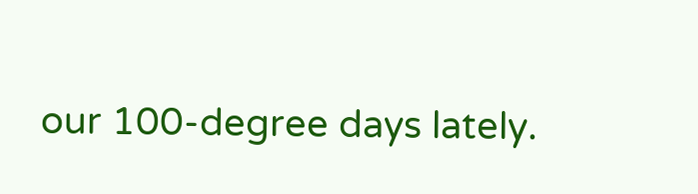our 100-degree days lately.